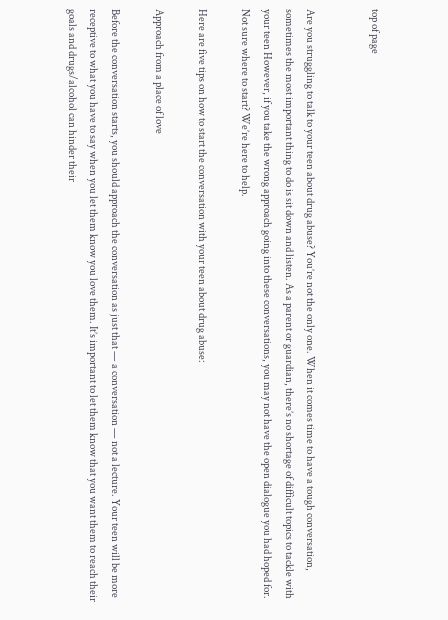top of page


Are you struggling to talk to your teen about drug abuse? You’re not the only one. When it comes time to have a tough conversation, sometimes the most important thing to do is sit down and listen. As a parent or guardian, there’s no shortage of difficult topics to tackle with your teen However, if you take the wrong approach going into these conversations, you may not have the open dialogue you had hoped for. Not sure where to start? We’re here to help.

Here are five tips on how to start the conversation with your teen about drug abuse:

Approach from a place of love

Before the conversation starts, you should approach the conversation as just that — a conversation — not a lecture. Your teen will be more receptive to what you have to say when you let them know you love them. It’s important to let them know that you want them to reach their goals and drugs/alcohol can hinder their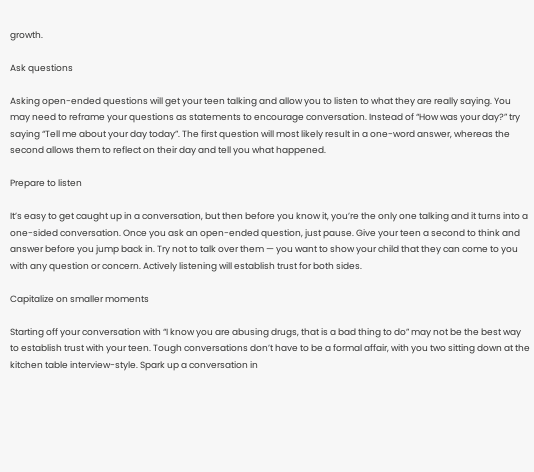growth.

Ask questions

Asking open-ended questions will get your teen talking and allow you to listen to what they are really saying. You may need to reframe your questions as statements to encourage conversation. Instead of “How was your day?” try saying “Tell me about your day today”. The first question will most likely result in a one-word answer, whereas the second allows them to reflect on their day and tell you what happened.

Prepare to listen

It’s easy to get caught up in a conversation, but then before you know it, you’re the only one talking and it turns into a one-sided conversation. Once you ask an open-ended question, just pause. Give your teen a second to think and answer before you jump back in. Try not to talk over them — you want to show your child that they can come to you with any question or concern. Actively listening will establish trust for both sides.

Capitalize on smaller moments

Starting off your conversation with “I know you are abusing drugs, that is a bad thing to do” may not be the best way to establish trust with your teen. Tough conversations don’t have to be a formal affair, with you two sitting down at the kitchen table interview-style. Spark up a conversation in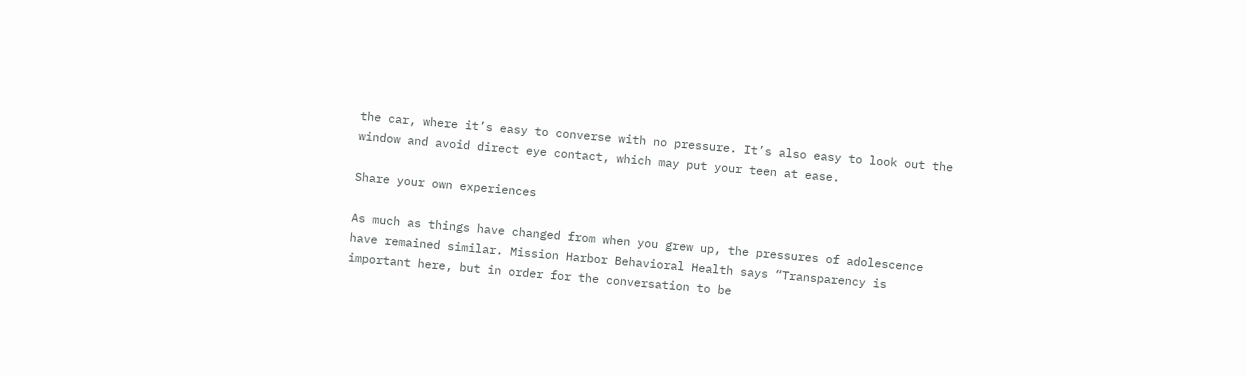the car, where it’s easy to converse with no pressure. It’s also easy to look out the window and avoid direct eye contact, which may put your teen at ease.

Share your own experiences

As much as things have changed from when you grew up, the pressures of adolescence have remained similar. Mission Harbor Behavioral Health says “Transparency is important here, but in order for the conversation to be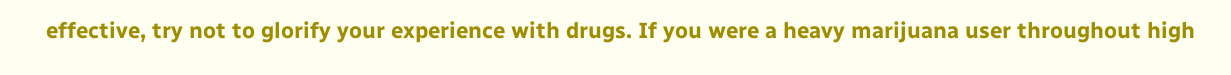effective, try not to glorify your experience with drugs. If you were a heavy marijuana user throughout high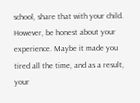school, share that with your child. However, be honest about your experience. Maybe it made you tired all the time, and as a result, your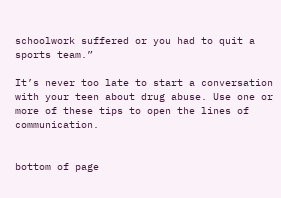schoolwork suffered or you had to quit a sports team.”

It’s never too late to start a conversation with your teen about drug abuse. Use one or more of these tips to open the lines of communication.


bottom of page